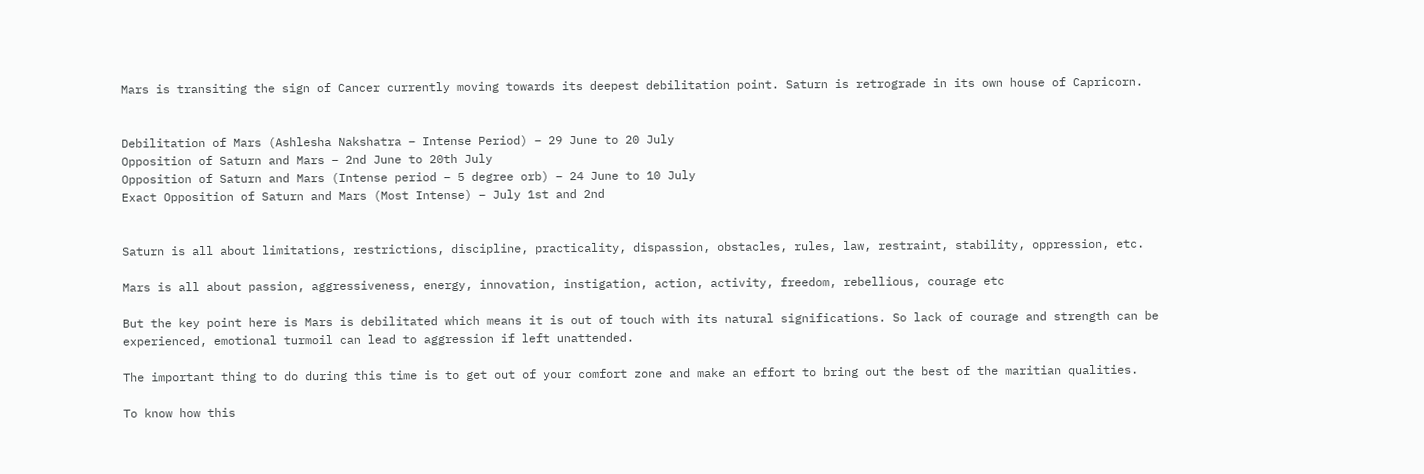Mars is transiting the sign of Cancer currently moving towards its deepest debilitation point. Saturn is retrograde in its own house of Capricorn.


Debilitation of Mars (Ashlesha Nakshatra – Intense Period) – 29 June to 20 July
Opposition of Saturn and Mars – 2nd June to 20th July
Opposition of Saturn and Mars (Intense period – 5 degree orb) – 24 June to 10 July
Exact Opposition of Saturn and Mars (Most Intense) – July 1st and 2nd


Saturn is all about limitations, restrictions, discipline, practicality, dispassion, obstacles, rules, law, restraint, stability, oppression, etc.

Mars is all about passion, aggressiveness, energy, innovation, instigation, action, activity, freedom, rebellious, courage etc

But the key point here is Mars is debilitated which means it is out of touch with its natural significations. So lack of courage and strength can be experienced, emotional turmoil can lead to aggression if left unattended.

The important thing to do during this time is to get out of your comfort zone and make an effort to bring out the best of the maritian qualities.

To know how this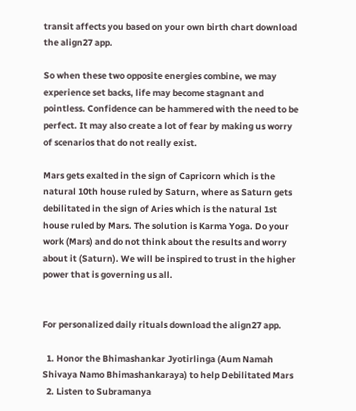transit affects you based on your own birth chart download the align27 app.

So when these two opposite energies combine, we may experience set backs, life may become stagnant and pointless. Confidence can be hammered with the need to be perfect. It may also create a lot of fear by making us worry of scenarios that do not really exist.

Mars gets exalted in the sign of Capricorn which is the natural 10th house ruled by Saturn, where as Saturn gets debilitated in the sign of Aries which is the natural 1st house ruled by Mars. The solution is Karma Yoga. Do your work (Mars) and do not think about the results and worry about it (Saturn). We will be inspired to trust in the higher power that is governing us all.


For personalized daily rituals download the align27 app.

  1. Honor the Bhimashankar Jyotirlinga (Aum Namah Shivaya Namo Bhimashankaraya) to help Debilitated Mars
  2. Listen to Subramanya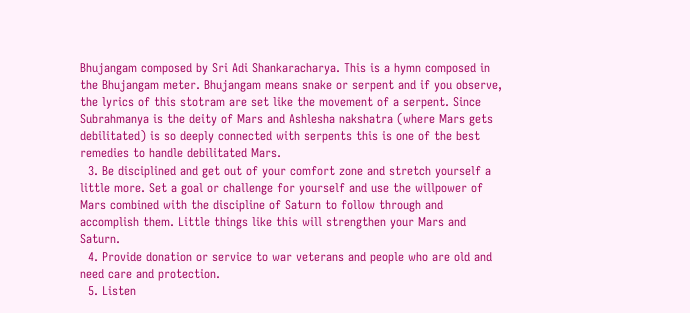Bhujangam composed by Sri Adi Shankaracharya. This is a hymn composed in the Bhujangam meter. Bhujangam means snake or serpent and if you observe, the lyrics of this stotram are set like the movement of a serpent. Since Subrahmanya is the deity of Mars and Ashlesha nakshatra (where Mars gets debilitated) is so deeply connected with serpents this is one of the best remedies to handle debilitated Mars.
  3. Be disciplined and get out of your comfort zone and stretch yourself a little more. Set a goal or challenge for yourself and use the willpower of Mars combined with the discipline of Saturn to follow through and accomplish them. Little things like this will strengthen your Mars and Saturn.
  4. Provide donation or service to war veterans and people who are old and need care and protection.
  5. Listen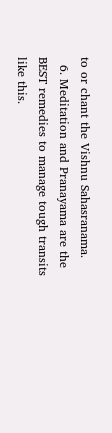to or chant the Vishnu Sahasranama.
  6. Meditation and Pranayama are the BEST remedies to manage tough transits like this.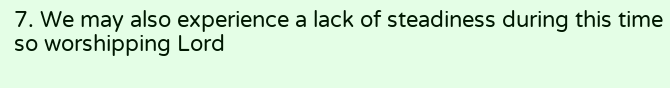7. We may also experience a lack of steadiness during this time so worshipping Lord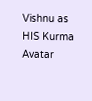Vishnu as HIS Kurma Avatar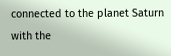connected to the planet Saturn with the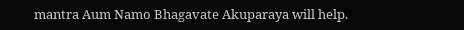mantra Aum Namo Bhagavate Akuparaya will help.